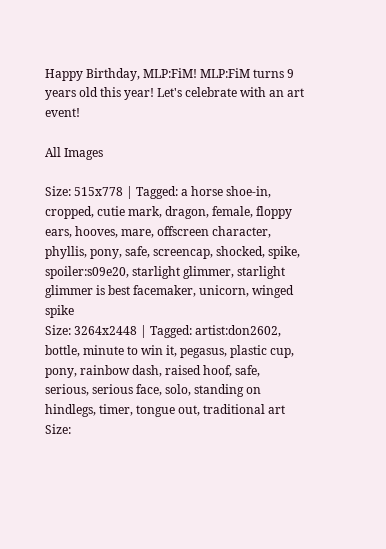Happy Birthday, MLP:FiM! MLP:FiM turns 9 years old this year! Let's celebrate with an art event!

All Images

Size: 515x778 | Tagged: a horse shoe-in, cropped, cutie mark, dragon, female, floppy ears, hooves, mare, offscreen character, phyllis, pony, safe, screencap, shocked, spike, spoiler:s09e20, starlight glimmer, starlight glimmer is best facemaker, unicorn, winged spike
Size: 3264x2448 | Tagged: artist:don2602, bottle, minute to win it, pegasus, plastic cup, pony, rainbow dash, raised hoof, safe, serious, serious face, solo, standing on hindlegs, timer, tongue out, traditional art
Size: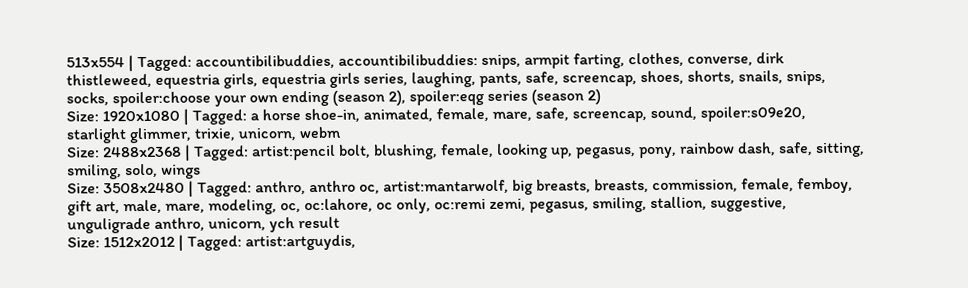513x554 | Tagged: accountibilibuddies, accountibilibuddies: snips, armpit farting, clothes, converse, dirk thistleweed, equestria girls, equestria girls series, laughing, pants, safe, screencap, shoes, shorts, snails, snips, socks, spoiler:choose your own ending (season 2), spoiler:eqg series (season 2)
Size: 1920x1080 | Tagged: a horse shoe-in, animated, female, mare, safe, screencap, sound, spoiler:s09e20, starlight glimmer, trixie, unicorn, webm
Size: 2488x2368 | Tagged: artist:pencil bolt, blushing, female, looking up, pegasus, pony, rainbow dash, safe, sitting, smiling, solo, wings
Size: 3508x2480 | Tagged: anthro, anthro oc, artist:mantarwolf, big breasts, breasts, commission, female, femboy, gift art, male, mare, modeling, oc, oc:lahore, oc only, oc:remi zemi, pegasus, smiling, stallion, suggestive, unguligrade anthro, unicorn, ych result
Size: 1512x2012 | Tagged: artist:artguydis,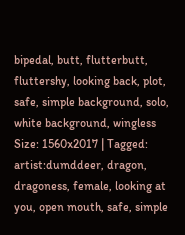bipedal, butt, flutterbutt, fluttershy, looking back, plot, safe, simple background, solo, white background, wingless
Size: 1560x2017 | Tagged: artist:dumddeer, dragon, dragoness, female, looking at you, open mouth, safe, simple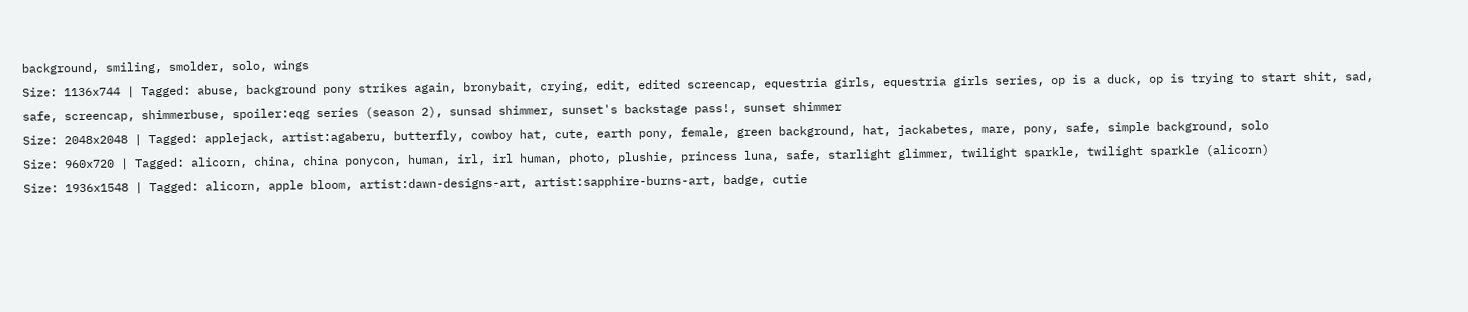background, smiling, smolder, solo, wings
Size: 1136x744 | Tagged: abuse, background pony strikes again, bronybait, crying, edit, edited screencap, equestria girls, equestria girls series, op is a duck, op is trying to start shit, sad, safe, screencap, shimmerbuse, spoiler:eqg series (season 2), sunsad shimmer, sunset's backstage pass!, sunset shimmer
Size: 2048x2048 | Tagged: applejack, artist:agaberu, butterfly, cowboy hat, cute, earth pony, female, green background, hat, jackabetes, mare, pony, safe, simple background, solo
Size: 960x720 | Tagged: alicorn, china, china ponycon, human, irl, irl human, photo, plushie, princess luna, safe, starlight glimmer, twilight sparkle, twilight sparkle (alicorn)
Size: 1936x1548 | Tagged: alicorn, apple bloom, artist:dawn-designs-art, artist:sapphire-burns-art, badge, cutie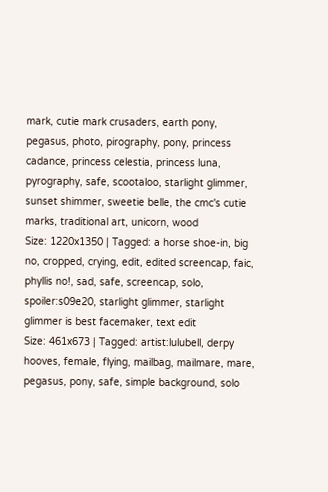mark, cutie mark crusaders, earth pony, pegasus, photo, pirography, pony, princess cadance, princess celestia, princess luna, pyrography, safe, scootaloo, starlight glimmer, sunset shimmer, sweetie belle, the cmc's cutie marks, traditional art, unicorn, wood
Size: 1220x1350 | Tagged: a horse shoe-in, big no, cropped, crying, edit, edited screencap, faic, phyllis no!, sad, safe, screencap, solo, spoiler:s09e20, starlight glimmer, starlight glimmer is best facemaker, text edit
Size: 461x673 | Tagged: artist:lulubell, derpy hooves, female, flying, mailbag, mailmare, mare, pegasus, pony, safe, simple background, solo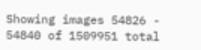Showing images 54826 - 54840 of 1509951 total